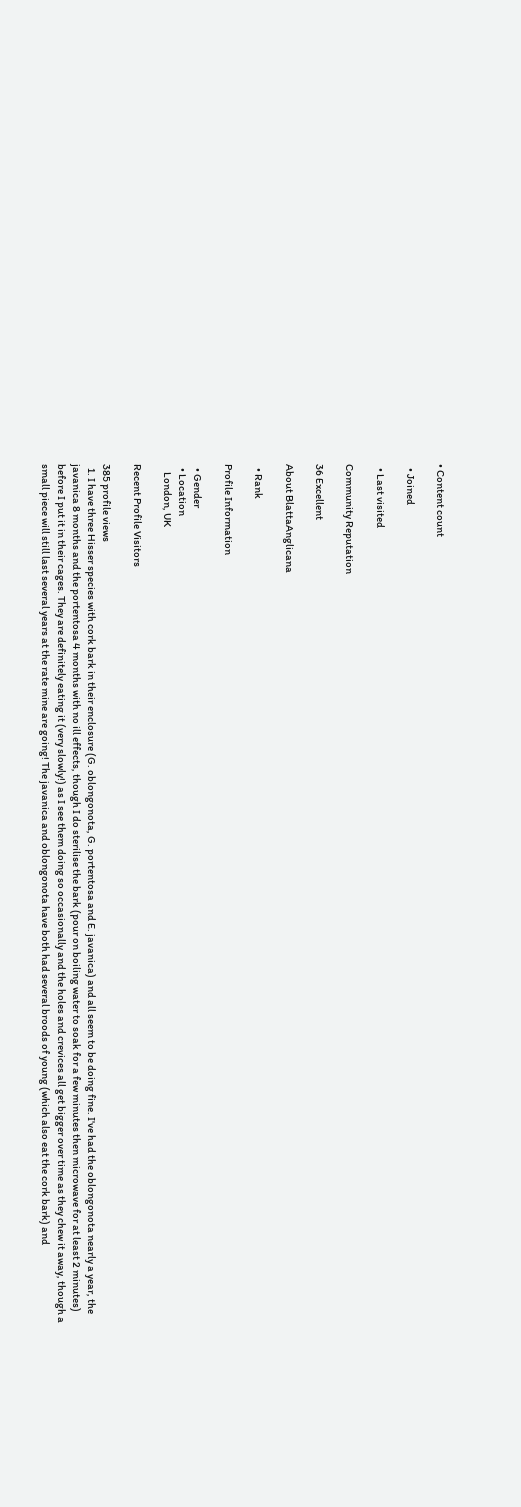• Content count

  • Joined

  • Last visited

Community Reputation

36 Excellent

About BlattaAnglicana

  • Rank

Profile Information

  • Gender
  • Location
    London, UK

Recent Profile Visitors

385 profile views
  1. I have three Hisser species with cork bark in their enclosure (G. oblongonota, G. portentosa and E. javanica) and all seem to be doing fine. I've had the oblongonota nearly a year, the javanica 8 months and the portentosa 4 months with no ill effects, though I do sterilise the bark (pour on boiling water to soak for a few minutes then microwave for at least 2 minutes) before I put it in their cages. They are definitely eating it (very slowly!) as I see them doing so occasionally and the holes and crevices all get bigger over time as they chew it away, though a small piece will still last several years at the rate mine are going! The javanica and oblongonota have both had several broods of young (which also eat the cork bark) and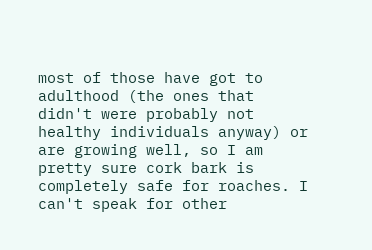most of those have got to adulthood (the ones that didn't were probably not healthy individuals anyway) or are growing well, so I am pretty sure cork bark is completely safe for roaches. I can't speak for other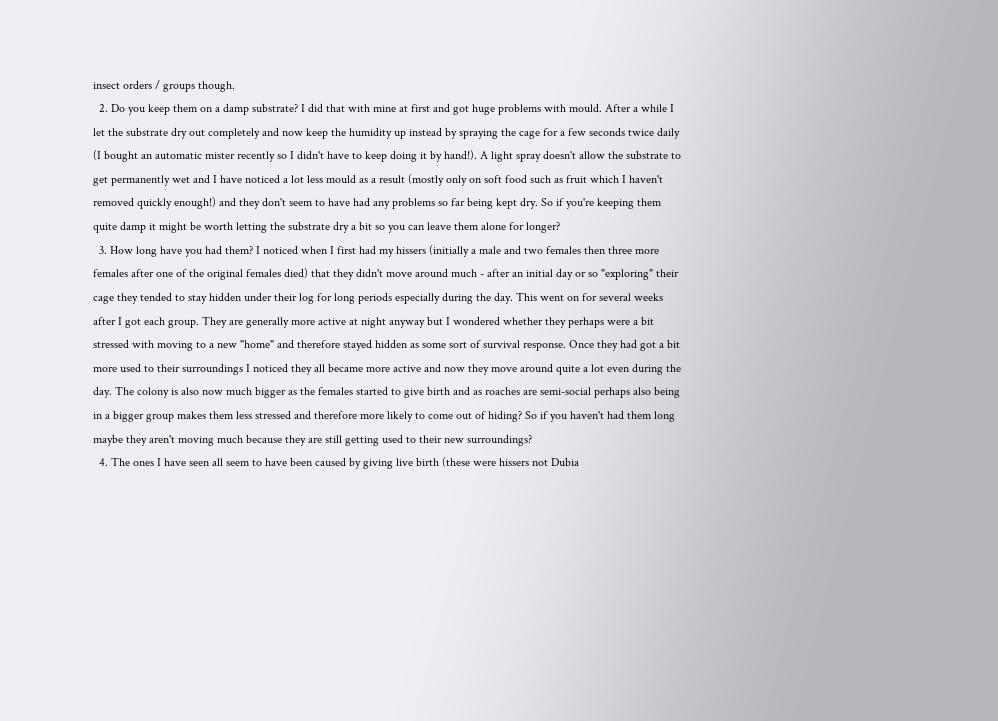insect orders / groups though.
  2. Do you keep them on a damp substrate? I did that with mine at first and got huge problems with mould. After a while I let the substrate dry out completely and now keep the humidity up instead by spraying the cage for a few seconds twice daily (I bought an automatic mister recently so I didn't have to keep doing it by hand!). A light spray doesn't allow the substrate to get permanently wet and I have noticed a lot less mould as a result (mostly only on soft food such as fruit which I haven't removed quickly enough!) and they don't seem to have had any problems so far being kept dry. So if you're keeping them quite damp it might be worth letting the substrate dry a bit so you can leave them alone for longer?
  3. How long have you had them? I noticed when I first had my hissers (initially a male and two females then three more females after one of the original females died) that they didn't move around much - after an initial day or so "exploring" their cage they tended to stay hidden under their log for long periods especially during the day. This went on for several weeks after I got each group. They are generally more active at night anyway but I wondered whether they perhaps were a bit stressed with moving to a new "home" and therefore stayed hidden as some sort of survival response. Once they had got a bit more used to their surroundings I noticed they all became more active and now they move around quite a lot even during the day. The colony is also now much bigger as the females started to give birth and as roaches are semi-social perhaps also being in a bigger group makes them less stressed and therefore more likely to come out of hiding? So if you haven't had them long maybe they aren't moving much because they are still getting used to their new surroundings?
  4. The ones I have seen all seem to have been caused by giving live birth (these were hissers not Dubia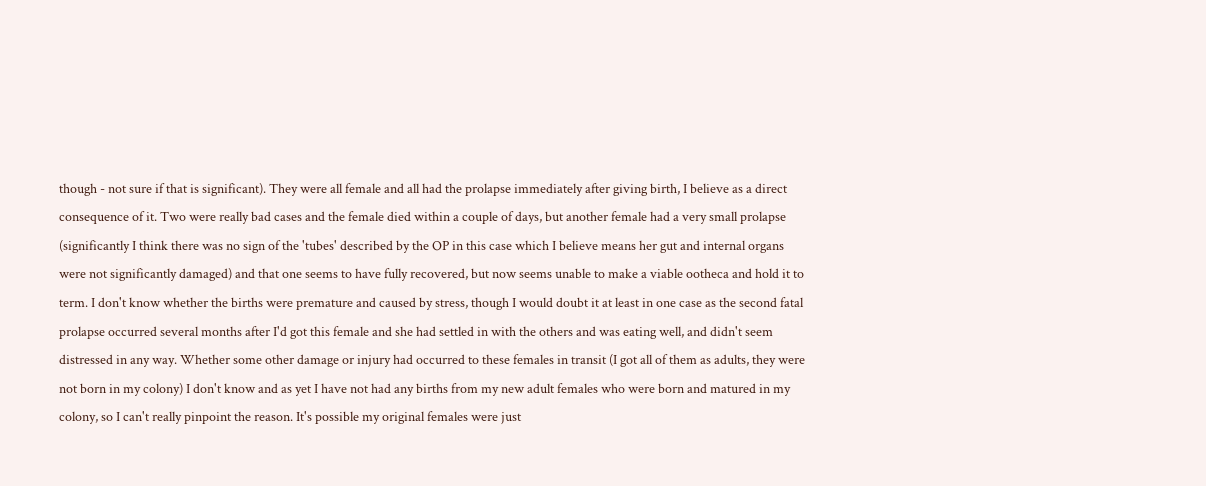though - not sure if that is significant). They were all female and all had the prolapse immediately after giving birth, I believe as a direct consequence of it. Two were really bad cases and the female died within a couple of days, but another female had a very small prolapse (significantly I think there was no sign of the 'tubes' described by the OP in this case which I believe means her gut and internal organs were not significantly damaged) and that one seems to have fully recovered, but now seems unable to make a viable ootheca and hold it to term. I don't know whether the births were premature and caused by stress, though I would doubt it at least in one case as the second fatal prolapse occurred several months after I'd got this female and she had settled in with the others and was eating well, and didn't seem distressed in any way. Whether some other damage or injury had occurred to these females in transit (I got all of them as adults, they were not born in my colony) I don't know and as yet I have not had any births from my new adult females who were born and matured in my colony, so I can't really pinpoint the reason. It's possible my original females were just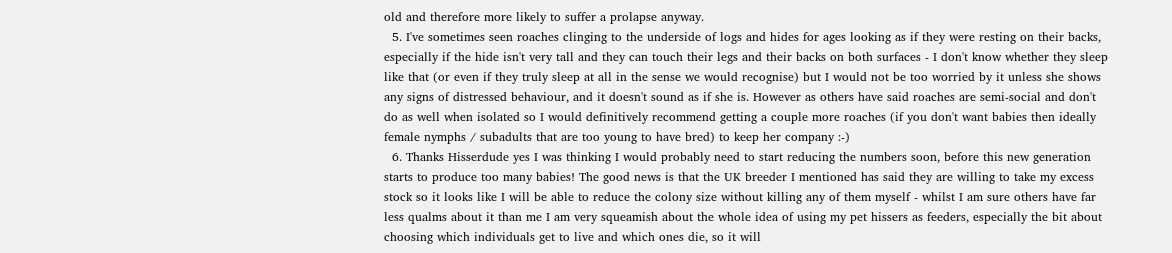old and therefore more likely to suffer a prolapse anyway.
  5. I've sometimes seen roaches clinging to the underside of logs and hides for ages looking as if they were resting on their backs, especially if the hide isn't very tall and they can touch their legs and their backs on both surfaces - I don't know whether they sleep like that (or even if they truly sleep at all in the sense we would recognise) but I would not be too worried by it unless she shows any signs of distressed behaviour, and it doesn't sound as if she is. However as others have said roaches are semi-social and don't do as well when isolated so I would definitively recommend getting a couple more roaches (if you don't want babies then ideally female nymphs / subadults that are too young to have bred) to keep her company :-)
  6. Thanks Hisserdude yes I was thinking I would probably need to start reducing the numbers soon, before this new generation starts to produce too many babies! The good news is that the UK breeder I mentioned has said they are willing to take my excess stock so it looks like I will be able to reduce the colony size without killing any of them myself - whilst I am sure others have far less qualms about it than me I am very squeamish about the whole idea of using my pet hissers as feeders, especially the bit about choosing which individuals get to live and which ones die, so it will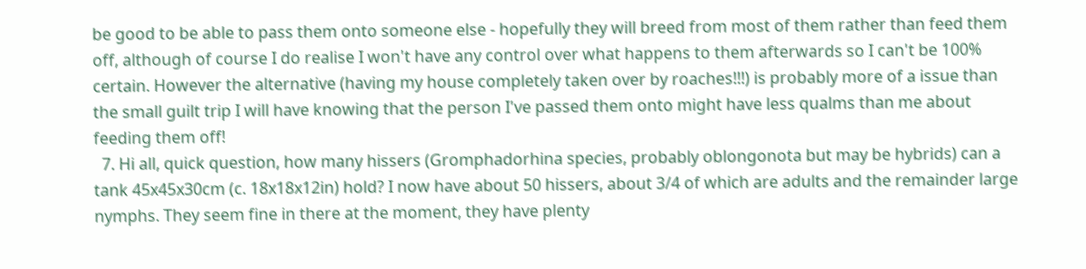be good to be able to pass them onto someone else - hopefully they will breed from most of them rather than feed them off, although of course I do realise I won't have any control over what happens to them afterwards so I can't be 100% certain. However the alternative (having my house completely taken over by roaches!!!) is probably more of a issue than the small guilt trip I will have knowing that the person I've passed them onto might have less qualms than me about feeding them off!
  7. Hi all, quick question, how many hissers (Gromphadorhina species, probably oblongonota but may be hybrids) can a tank 45x45x30cm (c. 18x18x12in) hold? I now have about 50 hissers, about 3/4 of which are adults and the remainder large nymphs. They seem fine in there at the moment, they have plenty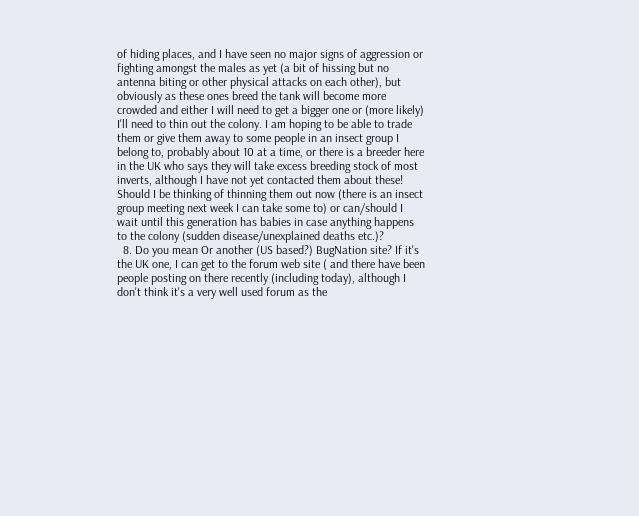of hiding places, and I have seen no major signs of aggression or fighting amongst the males as yet (a bit of hissing but no antenna biting or other physical attacks on each other), but obviously as these ones breed the tank will become more crowded and either I will need to get a bigger one or (more likely) I'll need to thin out the colony. I am hoping to be able to trade them or give them away to some people in an insect group I belong to, probably about 10 at a time, or there is a breeder here in the UK who says they will take excess breeding stock of most inverts, although I have not yet contacted them about these! Should I be thinking of thinning them out now (there is an insect group meeting next week I can take some to) or can/should I wait until this generation has babies in case anything happens to the colony (sudden disease/unexplained deaths etc.)?
  8. Do you mean Or another (US based?) BugNation site? If it's the UK one, I can get to the forum web site ( and there have been people posting on there recently (including today), although I don't think it's a very well used forum as the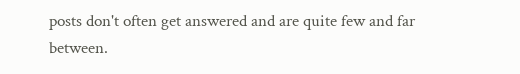posts don't often get answered and are quite few and far between.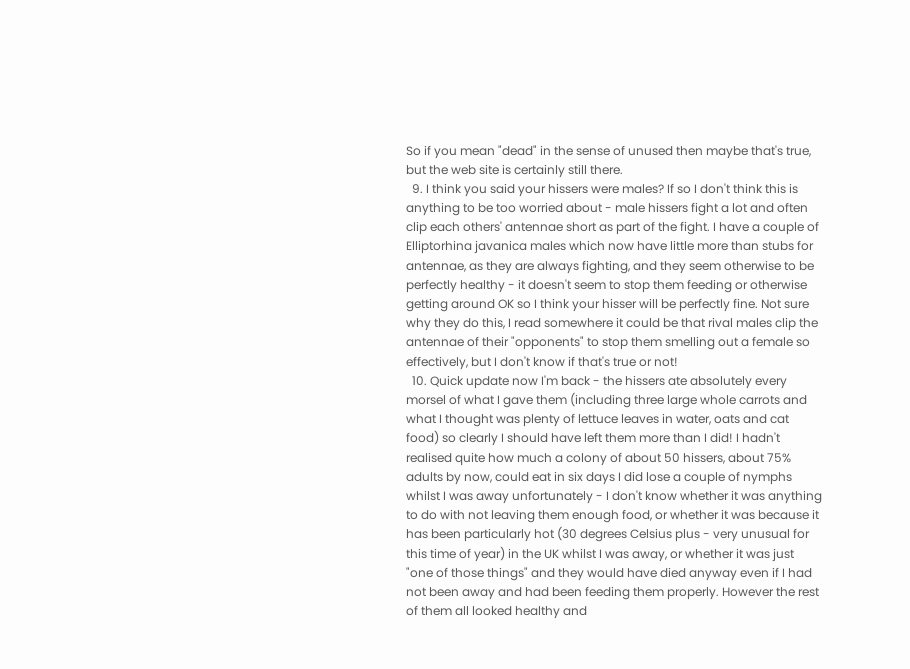So if you mean "dead" in the sense of unused then maybe that's true, but the web site is certainly still there.
  9. I think you said your hissers were males? If so I don't think this is anything to be too worried about - male hissers fight a lot and often clip each others' antennae short as part of the fight. I have a couple of Elliptorhina javanica males which now have little more than stubs for antennae, as they are always fighting, and they seem otherwise to be perfectly healthy - it doesn't seem to stop them feeding or otherwise getting around OK so I think your hisser will be perfectly fine. Not sure why they do this, I read somewhere it could be that rival males clip the antennae of their "opponents" to stop them smelling out a female so effectively, but I don't know if that's true or not!
  10. Quick update now I'm back - the hissers ate absolutely every morsel of what I gave them (including three large whole carrots and what I thought was plenty of lettuce leaves in water, oats and cat food) so clearly I should have left them more than I did! I hadn't realised quite how much a colony of about 50 hissers, about 75% adults by now, could eat in six days I did lose a couple of nymphs whilst I was away unfortunately - I don't know whether it was anything to do with not leaving them enough food, or whether it was because it has been particularly hot (30 degrees Celsius plus - very unusual for this time of year) in the UK whilst I was away, or whether it was just "one of those things" and they would have died anyway even if I had not been away and had been feeding them properly. However the rest of them all looked healthy and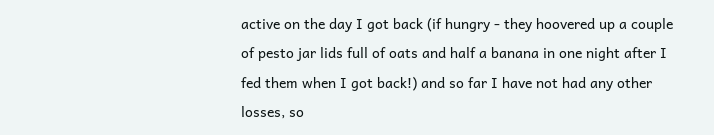active on the day I got back (if hungry - they hoovered up a couple of pesto jar lids full of oats and half a banana in one night after I fed them when I got back!) and so far I have not had any other losses, so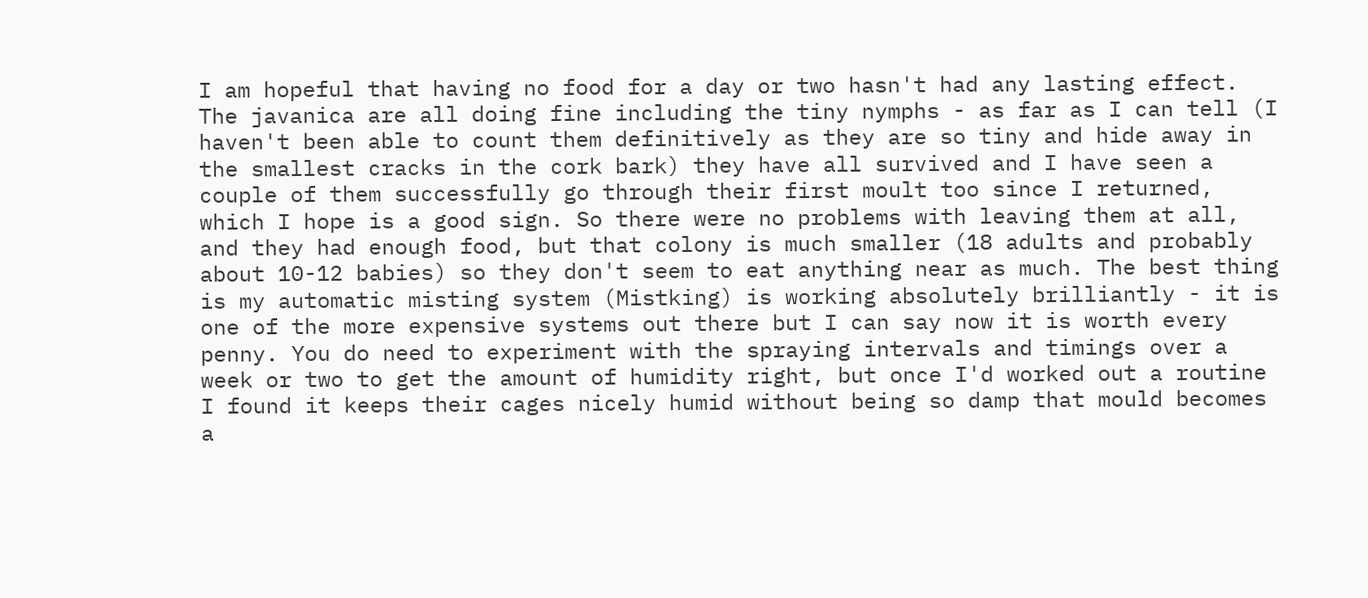I am hopeful that having no food for a day or two hasn't had any lasting effect. The javanica are all doing fine including the tiny nymphs - as far as I can tell (I haven't been able to count them definitively as they are so tiny and hide away in the smallest cracks in the cork bark) they have all survived and I have seen a couple of them successfully go through their first moult too since I returned, which I hope is a good sign. So there were no problems with leaving them at all, and they had enough food, but that colony is much smaller (18 adults and probably about 10-12 babies) so they don't seem to eat anything near as much. The best thing is my automatic misting system (Mistking) is working absolutely brilliantly - it is one of the more expensive systems out there but I can say now it is worth every penny. You do need to experiment with the spraying intervals and timings over a week or two to get the amount of humidity right, but once I'd worked out a routine I found it keeps their cages nicely humid without being so damp that mould becomes a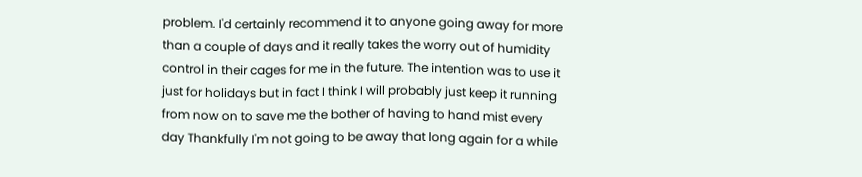problem. I'd certainly recommend it to anyone going away for more than a couple of days and it really takes the worry out of humidity control in their cages for me in the future. The intention was to use it just for holidays but in fact I think I will probably just keep it running from now on to save me the bother of having to hand mist every day Thankfully I'm not going to be away that long again for a while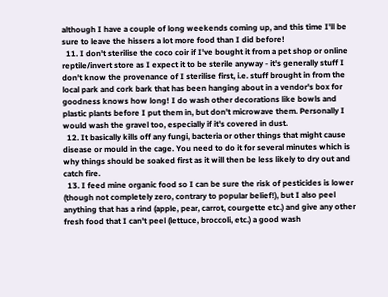although I have a couple of long weekends coming up, and this time I'll be sure to leave the hissers a lot more food than I did before!
  11. I don't sterilise the coco coir if I've bought it from a pet shop or online reptile/invert store as I expect it to be sterile anyway - it's generally stuff I don't know the provenance of I sterilise first, i.e. stuff brought in from the local park and cork bark that has been hanging about in a vendor's box for goodness knows how long! I do wash other decorations like bowls and plastic plants before I put them in, but don't microwave them. Personally I would wash the gravel too, especially if it's covered in dust.
  12. It basically kills off any fungi, bacteria or other things that might cause disease or mould in the cage. You need to do it for several minutes which is why things should be soaked first as it will then be less likely to dry out and catch fire.
  13. I feed mine organic food so I can be sure the risk of pesticides is lower (though not completely zero, contrary to popular belief!), but I also peel anything that has a rind (apple, pear, carrot, courgette etc.) and give any other fresh food that I can't peel (lettuce, broccoli, etc.) a good wash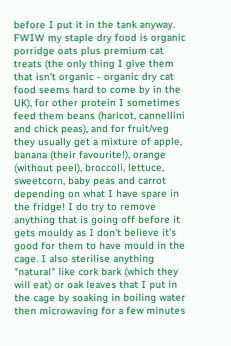before I put it in the tank anyway. FWIW my staple dry food is organic porridge oats plus premium cat treats (the only thing I give them that isn't organic - organic dry cat food seems hard to come by in the UK), for other protein I sometimes feed them beans (haricot, cannellini and chick peas), and for fruit/veg they usually get a mixture of apple, banana (their favourite!), orange (without peel), broccoli, lettuce, sweetcorn, baby peas and carrot depending on what I have spare in the fridge! I do try to remove anything that is going off before it gets mouldy as I don't believe it's good for them to have mould in the cage. I also sterilise anything "natural" like cork bark (which they will eat) or oak leaves that I put in the cage by soaking in boiling water then microwaving for a few minutes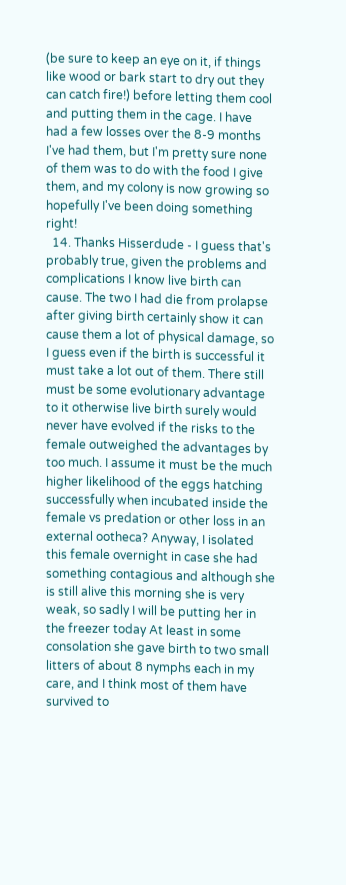(be sure to keep an eye on it, if things like wood or bark start to dry out they can catch fire!) before letting them cool and putting them in the cage. I have had a few losses over the 8-9 months I've had them, but I'm pretty sure none of them was to do with the food I give them, and my colony is now growing so hopefully I've been doing something right!
  14. Thanks Hisserdude - I guess that's probably true, given the problems and complications I know live birth can cause. The two I had die from prolapse after giving birth certainly show it can cause them a lot of physical damage, so I guess even if the birth is successful it must take a lot out of them. There still must be some evolutionary advantage to it otherwise live birth surely would never have evolved if the risks to the female outweighed the advantages by too much. I assume it must be the much higher likelihood of the eggs hatching successfully when incubated inside the female vs predation or other loss in an external ootheca? Anyway, I isolated this female overnight in case she had something contagious and although she is still alive this morning she is very weak, so sadly I will be putting her in the freezer today At least in some consolation she gave birth to two small litters of about 8 nymphs each in my care, and I think most of them have survived to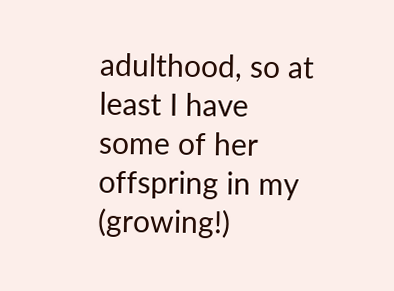adulthood, so at least I have some of her offspring in my (growing!)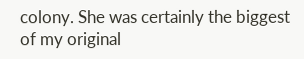colony. She was certainly the biggest of my original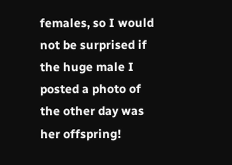females, so I would not be surprised if the huge male I posted a photo of the other day was her offspring!